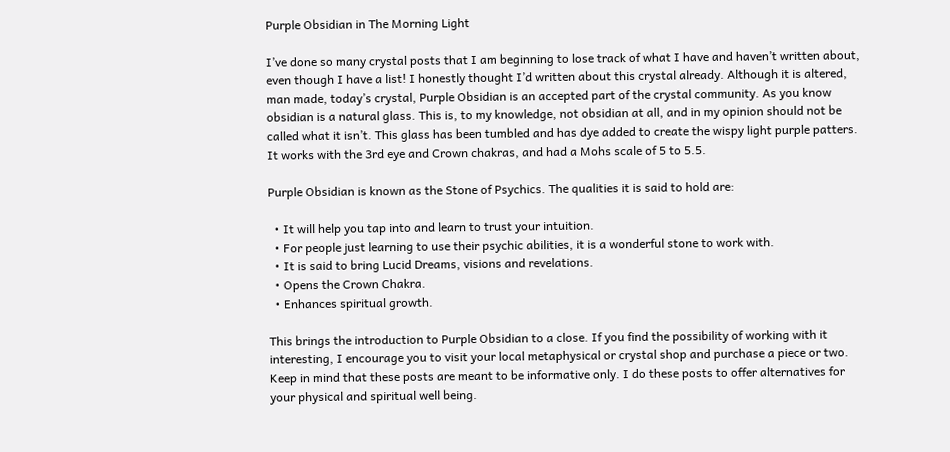Purple Obsidian in The Morning Light

I’ve done so many crystal posts that I am beginning to lose track of what I have and haven’t written about, even though I have a list! I honestly thought I’d written about this crystal already. Although it is altered, man made, today’s crystal, Purple Obsidian is an accepted part of the crystal community. As you know obsidian is a natural glass. This is, to my knowledge, not obsidian at all, and in my opinion should not be called what it isn’t. This glass has been tumbled and has dye added to create the wispy light purple patters. It works with the 3rd eye and Crown chakras, and had a Mohs scale of 5 to 5.5.

Purple Obsidian is known as the Stone of Psychics. The qualities it is said to hold are:

  • It will help you tap into and learn to trust your intuition.
  • For people just learning to use their psychic abilities, it is a wonderful stone to work with.
  • It is said to bring Lucid Dreams, visions and revelations.
  • Opens the Crown Chakra.
  • Enhances spiritual growth.

This brings the introduction to Purple Obsidian to a close. If you find the possibility of working with it interesting, I encourage you to visit your local metaphysical or crystal shop and purchase a piece or two. Keep in mind that these posts are meant to be informative only. I do these posts to offer alternatives for your physical and spiritual well being.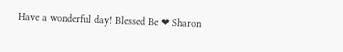Have a wonderful day! Blessed Be ❤ Sharon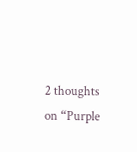2 thoughts on “Purple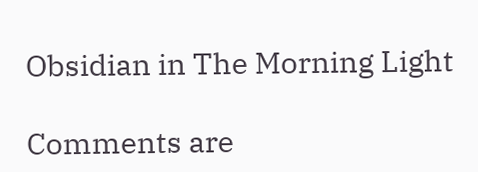Obsidian in The Morning Light

Comments are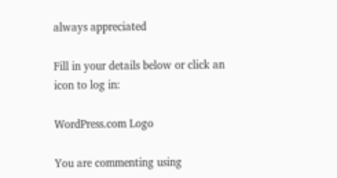always appreciated

Fill in your details below or click an icon to log in:

WordPress.com Logo

You are commenting using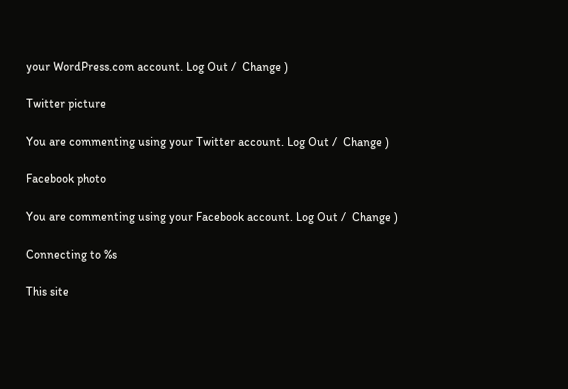your WordPress.com account. Log Out /  Change )

Twitter picture

You are commenting using your Twitter account. Log Out /  Change )

Facebook photo

You are commenting using your Facebook account. Log Out /  Change )

Connecting to %s

This site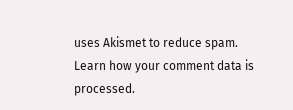uses Akismet to reduce spam. Learn how your comment data is processed.